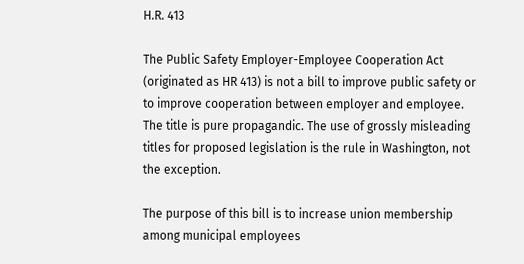H.R. 413

The Public Safety Employer-Employee Cooperation Act (originated as HR 413) is not a bill to improve public safety or to improve cooperation between employer and employee. The title is pure propagandic. The use of grossly misleading titles for proposed legislation is the rule in Washington, not the exception.

The purpose of this bill is to increase union membership among municipal employees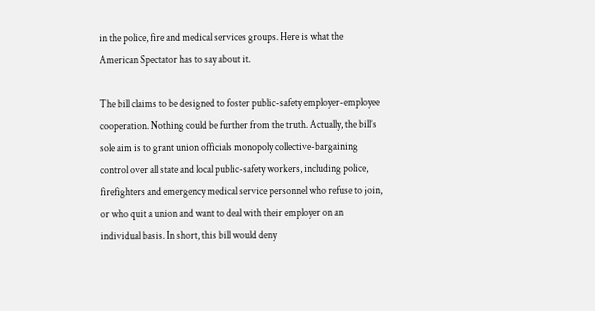in the police, fire and medical services groups. Here is what the American Spectator has to say about it.

The bill claims to be designed to foster public-safety employer-employee cooperation. Nothing could be further from the truth. Actually, the bill’s sole aim is to grant union officials monopoly collective-bargaining control over all state and local public-safety workers, including police, firefighters and emergency medical service personnel who refuse to join, or who quit a union and want to deal with their employer on an individual basis. In short, this bill would deny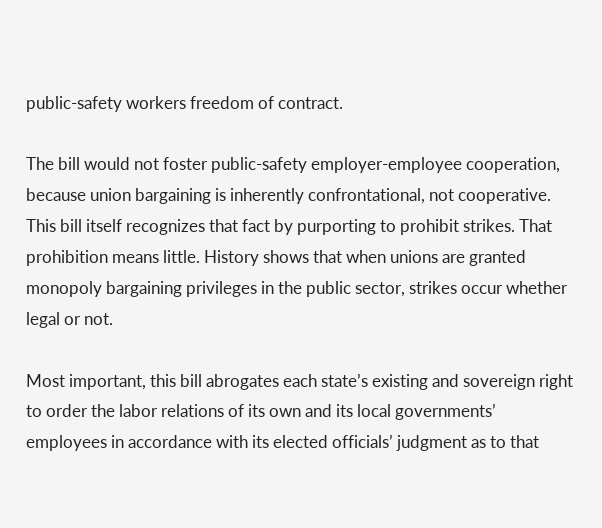public-safety workers freedom of contract.

The bill would not foster public-safety employer-employee cooperation, because union bargaining is inherently confrontational, not cooperative. This bill itself recognizes that fact by purporting to prohibit strikes. That prohibition means little. History shows that when unions are granted monopoly bargaining privileges in the public sector, strikes occur whether legal or not.

Most important, this bill abrogates each state’s existing and sovereign right to order the labor relations of its own and its local governments’ employees in accordance with its elected officials’ judgment as to that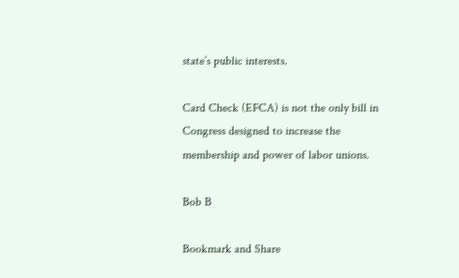state’s public interests.

Card Check (EFCA) is not the only bill in Congress designed to increase the membership and power of labor unions.

Bob B

Bookmark and Share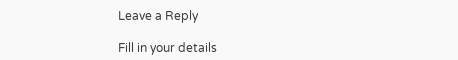Leave a Reply

Fill in your details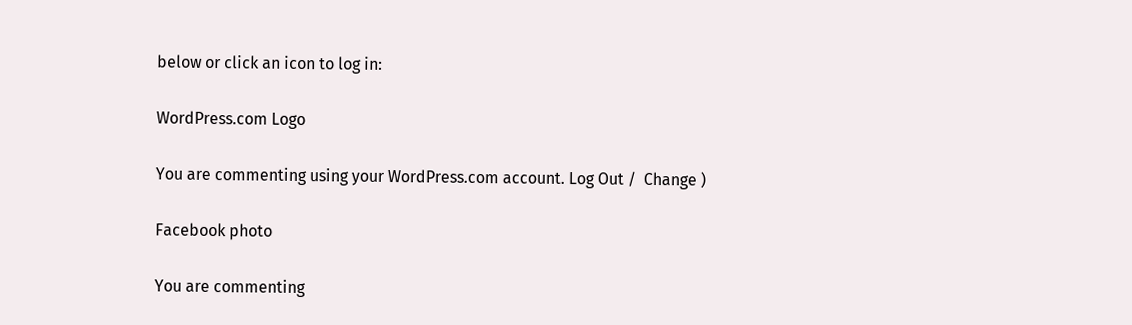below or click an icon to log in:

WordPress.com Logo

You are commenting using your WordPress.com account. Log Out /  Change )

Facebook photo

You are commenting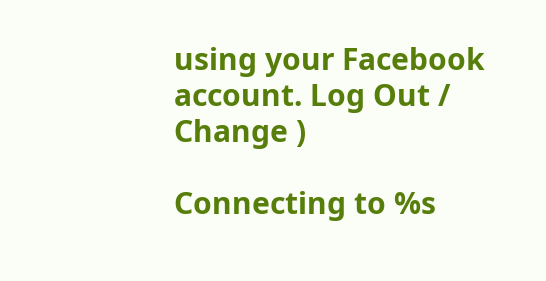using your Facebook account. Log Out /  Change )

Connecting to %s